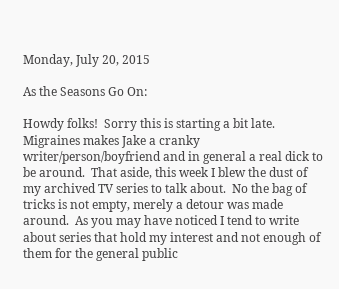Monday, July 20, 2015

As the Seasons Go On:

Howdy folks!  Sorry this is starting a bit late.  Migraines makes Jake a cranky writer/person/boyfriend and in general a real dick to be around.  That aside, this week I blew the dust of my archived TV series to talk about.  No the bag of tricks is not empty, merely a detour was made around.  As you may have noticed I tend to write about series that hold my interest and not enough of them for the general public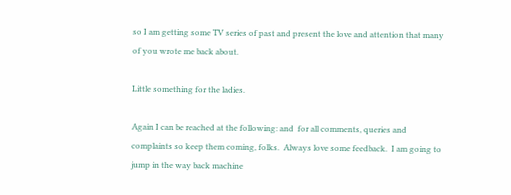so I am getting some TV series of past and present the love and attention that many of you wrote me back about.

Little something for the ladies.

Again I can be reached at the following: and  for all comments, queries and complaints so keep them coming, folks.  Always love some feedback.  I am going to jump in the way back machine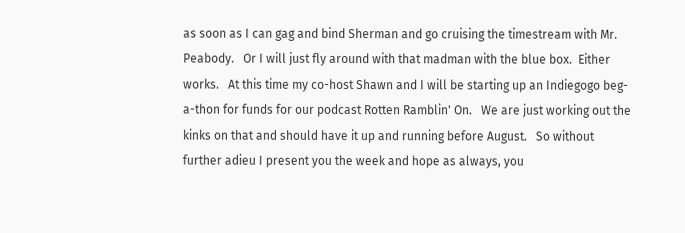as soon as I can gag and bind Sherman and go cruising the timestream with Mr. Peabody.   Or I will just fly around with that madman with the blue box.  Either works.   At this time my co-host Shawn and I will be starting up an Indiegogo beg-a-thon for funds for our podcast Rotten Ramblin' On.   We are just working out the kinks on that and should have it up and running before August.   So without further adieu I present you the week and hope as always, you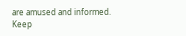are amused and informed.   Keep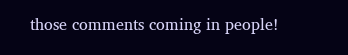those comments coming in people!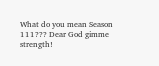What do you mean Season 111??? Dear God gimme strength!